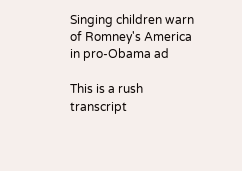Singing children warn of Romney's America in pro-Obama ad

This is a rush transcript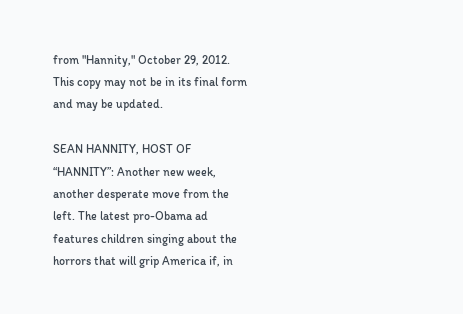from "Hannity," October 29, 2012. This copy may not be in its final form and may be updated.

SEAN HANNITY, HOST OF “HANNITY”: Another new week, another desperate move from the left. The latest pro-Obama ad features children singing about the horrors that will grip America if, in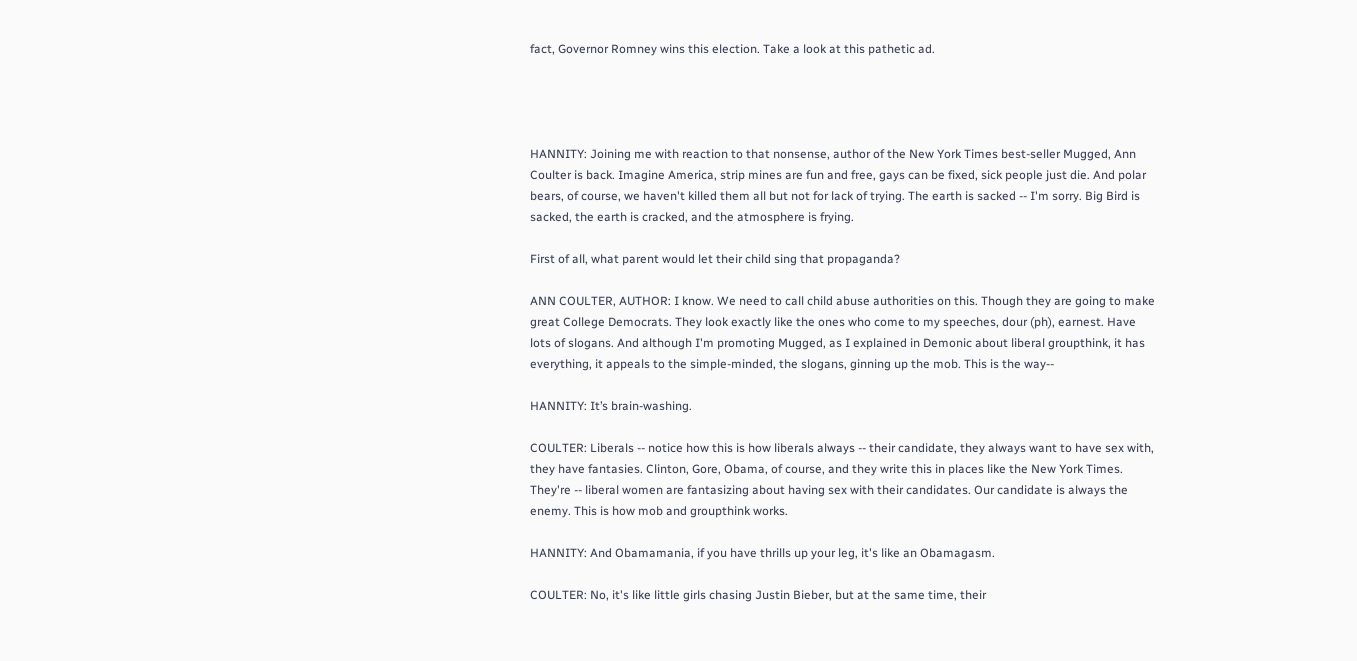fact, Governor Romney wins this election. Take a look at this pathetic ad.




HANNITY: Joining me with reaction to that nonsense, author of the New York Times best-seller Mugged, Ann Coulter is back. Imagine America, strip mines are fun and free, gays can be fixed, sick people just die. And polar bears, of course, we haven't killed them all but not for lack of trying. The earth is sacked -- I'm sorry. Big Bird is sacked, the earth is cracked, and the atmosphere is frying.

First of all, what parent would let their child sing that propaganda?

ANN COULTER, AUTHOR: I know. We need to call child abuse authorities on this. Though they are going to make great College Democrats. They look exactly like the ones who come to my speeches, dour (ph), earnest. Have lots of slogans. And although I'm promoting Mugged, as I explained in Demonic about liberal groupthink, it has everything, it appeals to the simple-minded, the slogans, ginning up the mob. This is the way--

HANNITY: It’s brain-washing.

COULTER: Liberals -- notice how this is how liberals always -- their candidate, they always want to have sex with, they have fantasies. Clinton, Gore, Obama, of course, and they write this in places like the New York Times. They're -- liberal women are fantasizing about having sex with their candidates. Our candidate is always the enemy. This is how mob and groupthink works.

HANNITY: And Obamamania, if you have thrills up your leg, it's like an Obamagasm.

COULTER: No, it's like little girls chasing Justin Bieber, but at the same time, their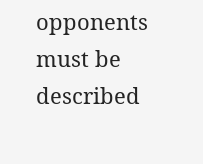opponents must be described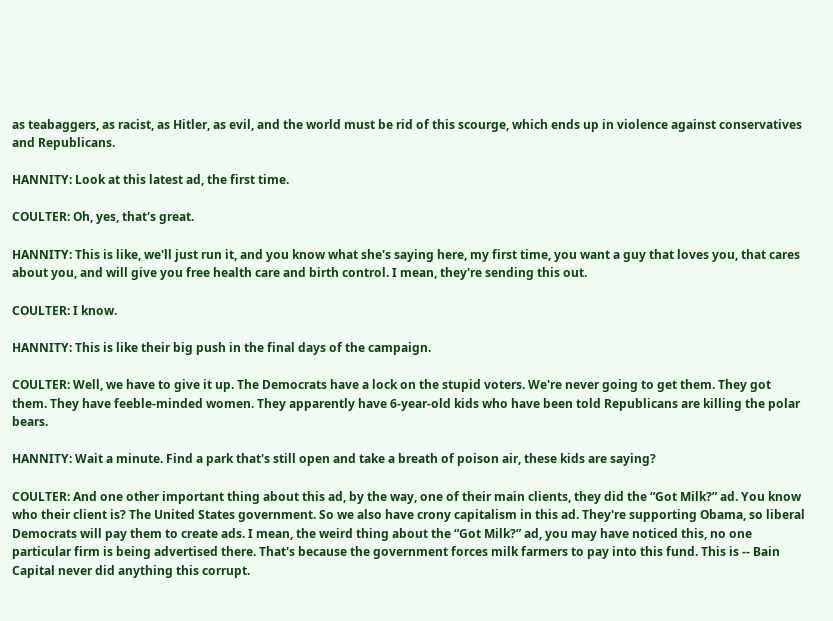as teabaggers, as racist, as Hitler, as evil, and the world must be rid of this scourge, which ends up in violence against conservatives and Republicans.

HANNITY: Look at this latest ad, the first time.

COULTER: Oh, yes, that's great.

HANNITY: This is like, we'll just run it, and you know what she's saying here, my first time, you want a guy that loves you, that cares about you, and will give you free health care and birth control. I mean, they're sending this out.

COULTER: I know.

HANNITY: This is like their big push in the final days of the campaign.

COULTER: Well, we have to give it up. The Democrats have a lock on the stupid voters. We're never going to get them. They got them. They have feeble-minded women. They apparently have 6-year-old kids who have been told Republicans are killing the polar bears.

HANNITY: Wait a minute. Find a park that's still open and take a breath of poison air, these kids are saying?

COULTER: And one other important thing about this ad, by the way, one of their main clients, they did the “Got Milk?” ad. You know who their client is? The United States government. So we also have crony capitalism in this ad. They're supporting Obama, so liberal Democrats will pay them to create ads. I mean, the weird thing about the “Got Milk?” ad, you may have noticed this, no one particular firm is being advertised there. That's because the government forces milk farmers to pay into this fund. This is -- Bain Capital never did anything this corrupt.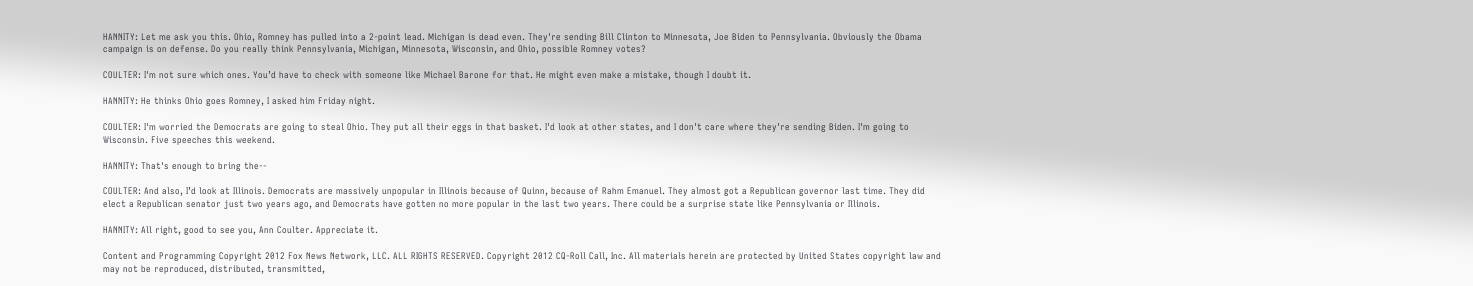HANNITY: Let me ask you this. Ohio, Romney has pulled into a 2-point lead. Michigan is dead even. They're sending Bill Clinton to Minnesota, Joe Biden to Pennsylvania. Obviously the Obama campaign is on defense. Do you really think Pennsylvania, Michigan, Minnesota, Wisconsin, and Ohio, possible Romney votes?

COULTER: I'm not sure which ones. You’d have to check with someone like Michael Barone for that. He might even make a mistake, though I doubt it.

HANNITY: He thinks Ohio goes Romney, I asked him Friday night.

COULTER: I'm worried the Democrats are going to steal Ohio. They put all their eggs in that basket. I'd look at other states, and I don't care where they're sending Biden. I'm going to Wisconsin. Five speeches this weekend.

HANNITY: That's enough to bring the--

COULTER: And also, I’d look at Illinois. Democrats are massively unpopular in Illinois because of Quinn, because of Rahm Emanuel. They almost got a Republican governor last time. They did elect a Republican senator just two years ago, and Democrats have gotten no more popular in the last two years. There could be a surprise state like Pennsylvania or Illinois.

HANNITY: All right, good to see you, Ann Coulter. Appreciate it.

Content and Programming Copyright 2012 Fox News Network, LLC. ALL RIGHTS RESERVED. Copyright 2012 CQ-Roll Call, Inc. All materials herein are protected by United States copyright law and may not be reproduced, distributed, transmitted,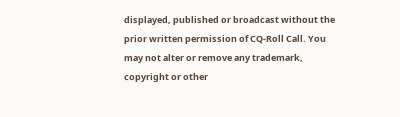displayed, published or broadcast without the prior written permission of CQ-Roll Call. You may not alter or remove any trademark, copyright or other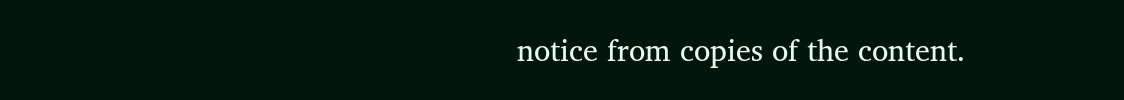notice from copies of the content.